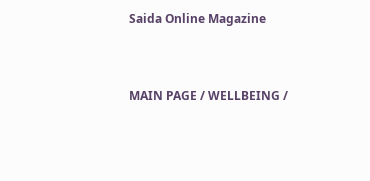Saida Online Magazine


MAIN PAGE / WELLBEING /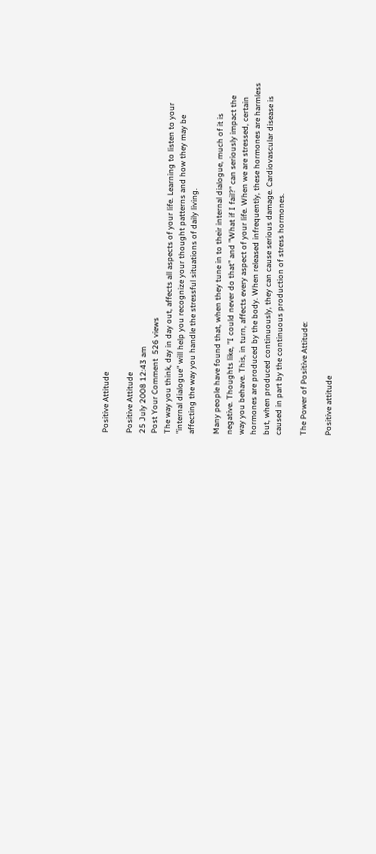Positive Attitude

Positive Attitude
25 July 2008 12:43 am
Post Your Comment  526 views
The way you think, day in day out, affects all aspects of your life. Learning to listen to your "internal dialogue" will help you recognize your thought patterns and how they may be affecting the way you handle the stressful situations of daily living.

Many people have found that, when they tune in to their internal dialogue, much of it is negative. Thoughts like, "I could never do that" and "What if I fail?" can seriously impact the way you behave. This, in turn, affects every aspect of your life. When we are stressed, certain hormones are produced by the body. When released infrequently, these hormones are harmless but, when produced continuously, they can cause serious damage. Cardiovascular disease is caused in part by the continuous production of stress hormones.

The Power of Positive Attitude:

Positive attitude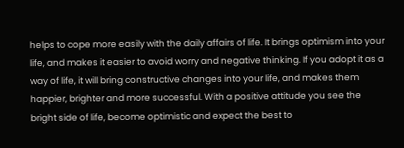helps to cope more easily with the daily affairs of life. It brings optimism into your life, and makes it easier to avoid worry and negative thinking. If you adopt it as a way of life, it will bring constructive changes into your life, and makes them happier, brighter and more successful. With a positive attitude you see the bright side of life, become optimistic and expect the best to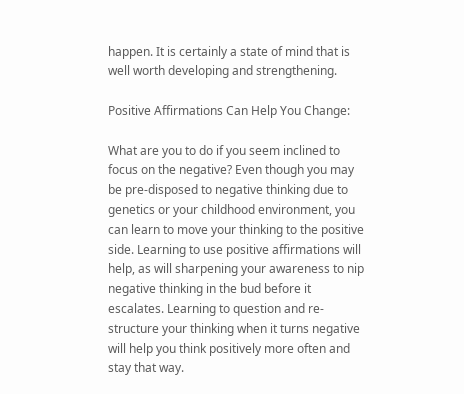happen. It is certainly a state of mind that is well worth developing and strengthening.

Positive Affirmations Can Help You Change:

What are you to do if you seem inclined to focus on the negative? Even though you may be pre-disposed to negative thinking due to genetics or your childhood environment, you can learn to move your thinking to the positive side. Learning to use positive affirmations will help, as will sharpening your awareness to nip negative thinking in the bud before it escalates. Learning to question and re-structure your thinking when it turns negative will help you think positively more often and stay that way.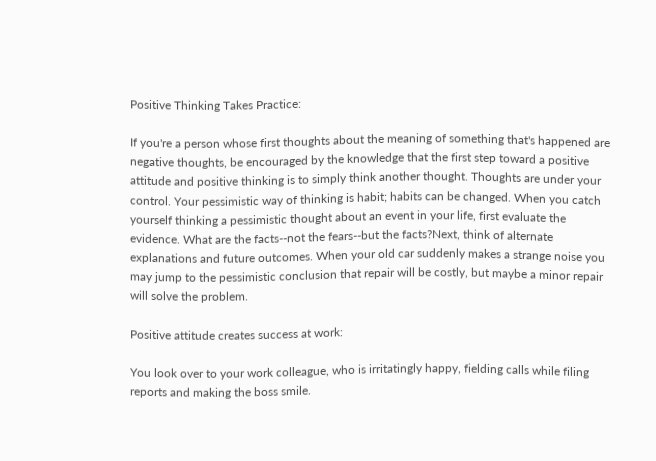Positive Thinking Takes Practice:

If you're a person whose first thoughts about the meaning of something that's happened are negative thoughts, be encouraged by the knowledge that the first step toward a positive attitude and positive thinking is to simply think another thought. Thoughts are under your control. Your pessimistic way of thinking is habit; habits can be changed. When you catch yourself thinking a pessimistic thought about an event in your life, first evaluate the evidence. What are the facts--not the fears--but the facts?Next, think of alternate explanations and future outcomes. When your old car suddenly makes a strange noise you may jump to the pessimistic conclusion that repair will be costly, but maybe a minor repair will solve the problem.

Positive attitude creates success at work:

You look over to your work colleague, who is irritatingly happy, fielding calls while filing reports and making the boss smile.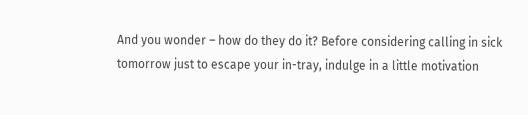And you wonder – how do they do it? Before considering calling in sick tomorrow just to escape your in-tray, indulge in a little motivation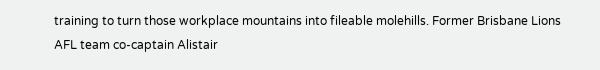training to turn those workplace mountains into fileable molehills. Former Brisbane Lions AFL team co-captain Alistair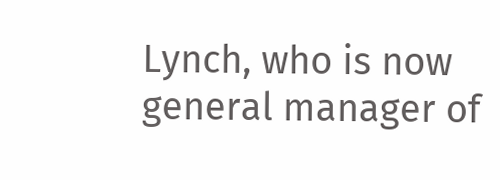Lynch, who is now general manager of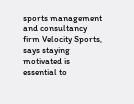sports management and consultancy firm Velocity Sports, says staying motivated is essential to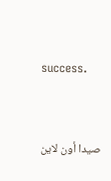success.


صيدا أون لاين